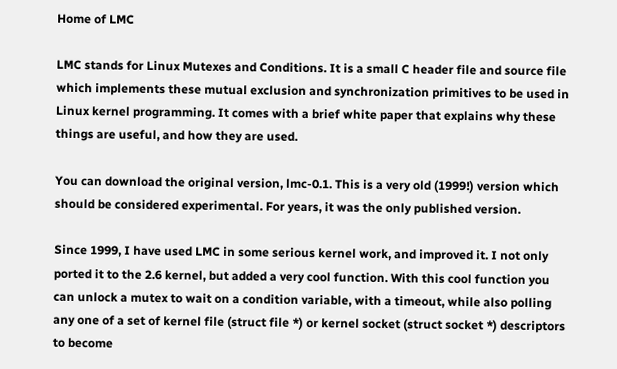Home of LMC

LMC stands for Linux Mutexes and Conditions. It is a small C header file and source file which implements these mutual exclusion and synchronization primitives to be used in Linux kernel programming. It comes with a brief white paper that explains why these things are useful, and how they are used.

You can download the original version, lmc-0.1. This is a very old (1999!) version which should be considered experimental. For years, it was the only published version.

Since 1999, I have used LMC in some serious kernel work, and improved it. I not only ported it to the 2.6 kernel, but added a very cool function. With this cool function you can unlock a mutex to wait on a condition variable, with a timeout, while also polling any one of a set of kernel file (struct file *) or kernel socket (struct socket *) descriptors to become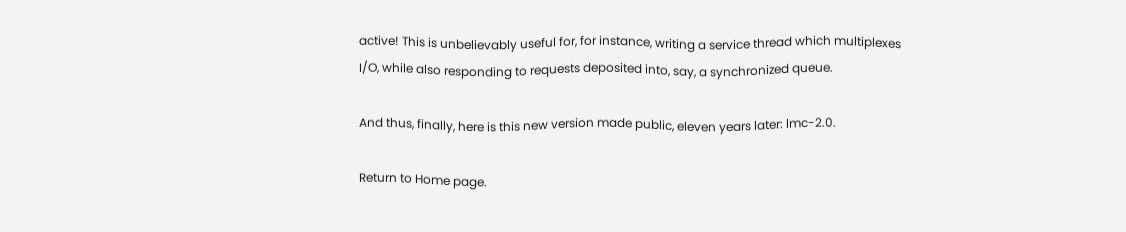active! This is unbelievably useful for, for instance, writing a service thread which multiplexes I/O, while also responding to requests deposited into, say, a synchronized queue.

And thus, finally, here is this new version made public, eleven years later: lmc-2.0.

Return to Home page.